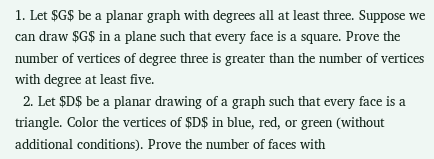1. Let $G$ be a planar graph with degrees all at least three. Suppose we can draw $G$ in a plane such that every face is a square. Prove the number of vertices of degree three is greater than the number of vertices with degree at least five.
  2. Let $D$ be a planar drawing of a graph such that every face is a triangle. Color the vertices of $D$ in blue, red, or green (without additional conditions). Prove the number of faces with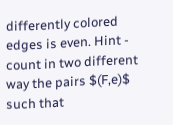differently colored edges is even. Hint - count in two different way the pairs $(F,e)$ such that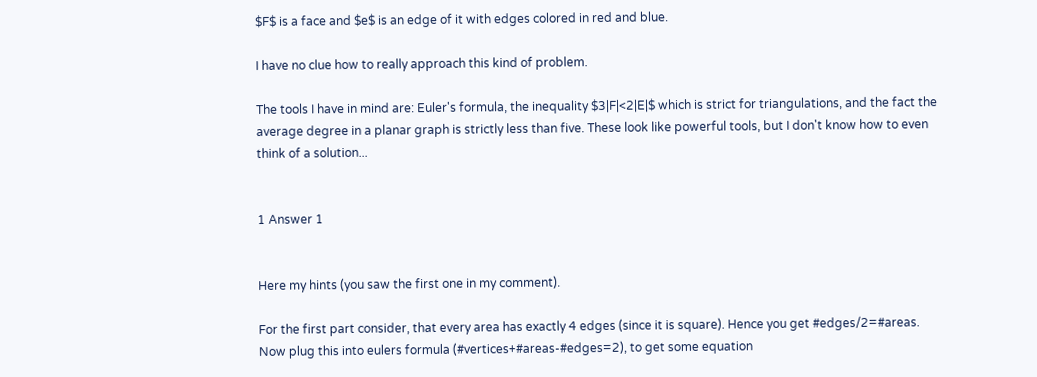$F$ is a face and $e$ is an edge of it with edges colored in red and blue.

I have no clue how to really approach this kind of problem.

The tools I have in mind are: Euler's formula, the inequality $3|F|<2|E|$ which is strict for triangulations, and the fact the average degree in a planar graph is strictly less than five. These look like powerful tools, but I don't know how to even think of a solution...


1 Answer 1


Here my hints (you saw the first one in my comment).

For the first part consider, that every area has exactly 4 edges (since it is square). Hence you get #edges/2=#areas. Now plug this into eulers formula (#vertices+#areas-#edges=2), to get some equation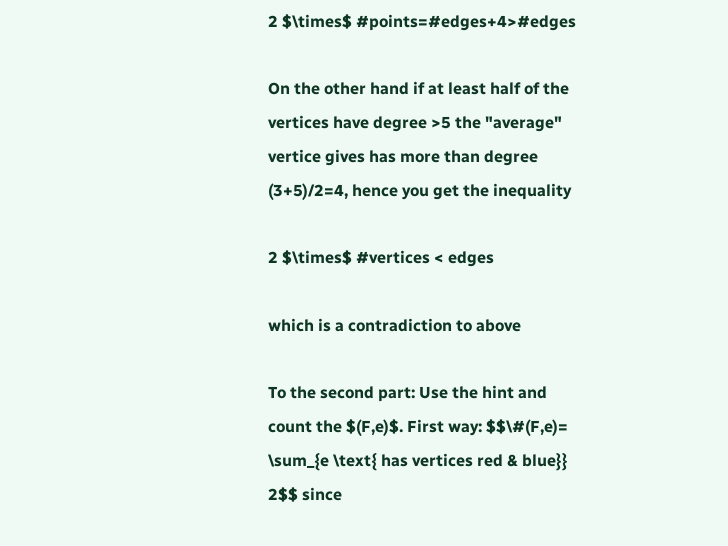2 $\times$ #points=#edges+4>#edges

On the other hand if at least half of the vertices have degree >5 the "average" vertice gives has more than degree (3+5)/2=4, hence you get the inequality

2 $\times$ #vertices < edges

which is a contradiction to above

To the second part: Use the hint and count the $(F,e)$. First way: $$\#(F,e)= \sum_{e \text{ has vertices red & blue}} 2$$ since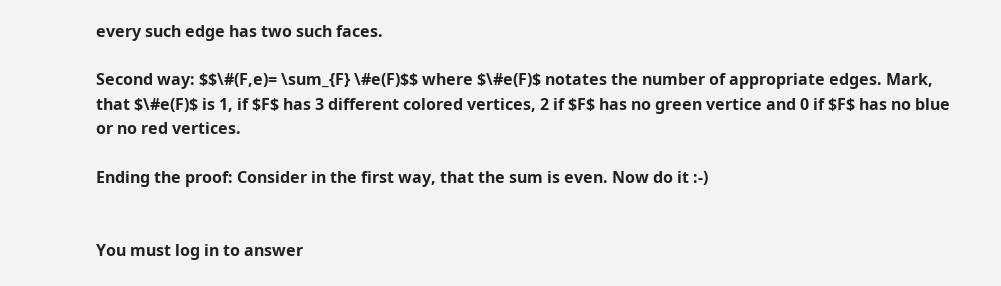every such edge has two such faces.

Second way: $$\#(F,e)= \sum_{F} \#e(F)$$ where $\#e(F)$ notates the number of appropriate edges. Mark, that $\#e(F)$ is 1, if $F$ has 3 different colored vertices, 2 if $F$ has no green vertice and 0 if $F$ has no blue or no red vertices.

Ending the proof: Consider in the first way, that the sum is even. Now do it :-)


You must log in to answer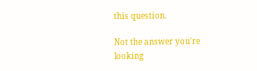this question.

Not the answer you're looking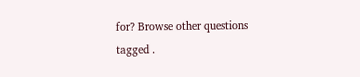for? Browse other questions tagged .